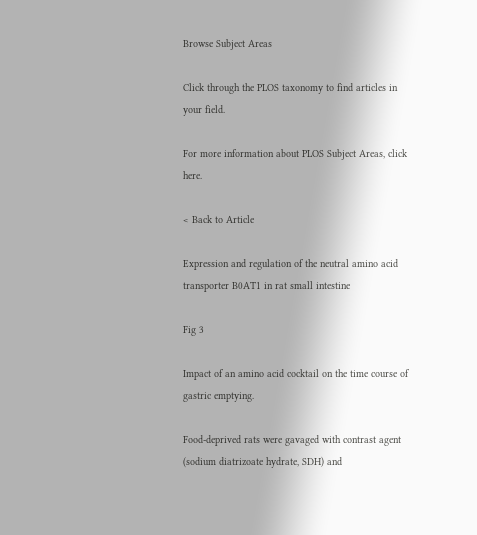Browse Subject Areas

Click through the PLOS taxonomy to find articles in your field.

For more information about PLOS Subject Areas, click here.

< Back to Article

Expression and regulation of the neutral amino acid transporter B0AT1 in rat small intestine

Fig 3

Impact of an amino acid cocktail on the time course of gastric emptying.

Food-deprived rats were gavaged with contrast agent (sodium diatrizoate hydrate, SDH) and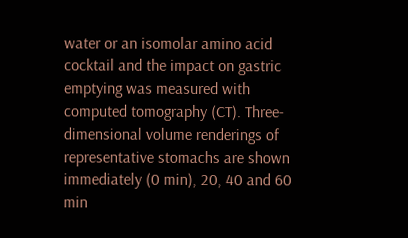water or an isomolar amino acid cocktail and the impact on gastric emptying was measured with computed tomography (CT). Three-dimensional volume renderings of representative stomachs are shown immediately (0 min), 20, 40 and 60 min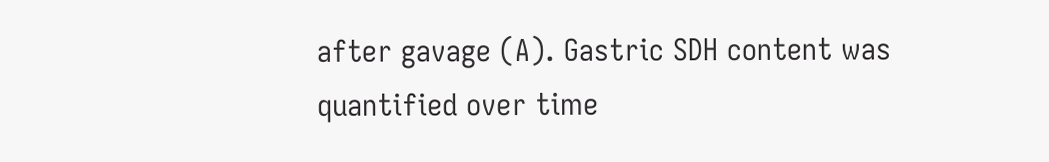after gavage (A). Gastric SDH content was quantified over time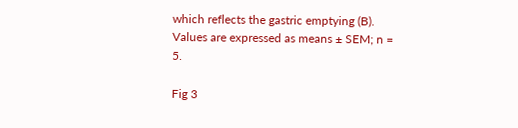which reflects the gastric emptying (B). Values are expressed as means ± SEM; n = 5.

Fig 3